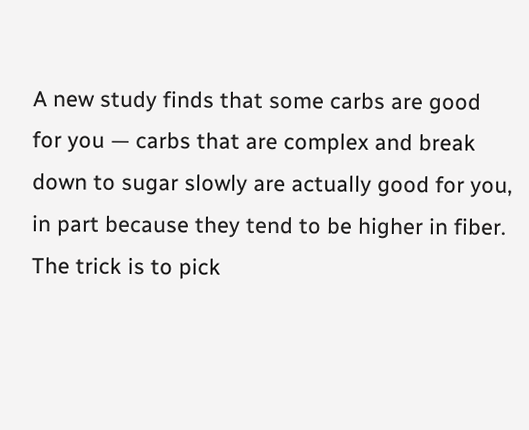A new study finds that some carbs are good for you — carbs that are complex and break down to sugar slowly are actually good for you, in part because they tend to be higher in fiber. The trick is to pick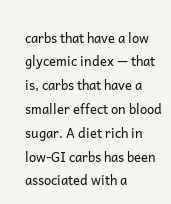carbs that have a low glycemic index — that is, carbs that have a smaller effect on blood sugar. A diet rich in low-GI carbs has been associated with a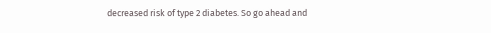decreased risk of type 2 diabetes. So go ahead and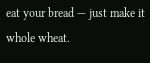eat your bread — just make it whole wheat.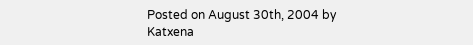Posted on August 30th, 2004 by Katxena